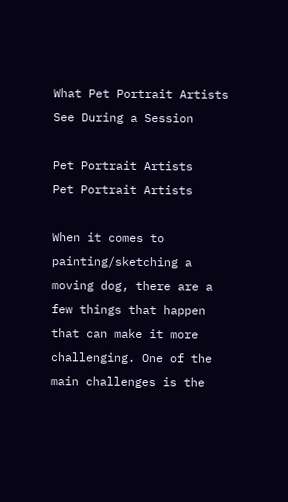What Pet Portrait Artists See During a Session

Pet Portrait Artists
Pet Portrait Artists

When it comes to painting/sketching a moving dog, there are a few things that happen that can make it more challenging. One of the main challenges is the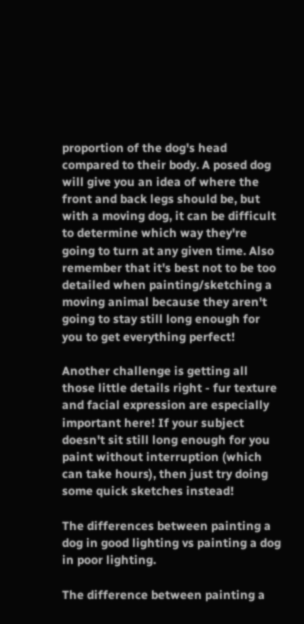proportion of the dog's head compared to their body. A posed dog will give you an idea of where the front and back legs should be, but with a moving dog, it can be difficult to determine which way they're going to turn at any given time. Also remember that it's best not to be too detailed when painting/sketching a moving animal because they aren't going to stay still long enough for you to get everything perfect!

Another challenge is getting all those little details right - fur texture and facial expression are especially important here! If your subject doesn't sit still long enough for you paint without interruption (which can take hours), then just try doing some quick sketches instead!

The differences between painting a dog in good lighting vs painting a dog in poor lighting.

The difference between painting a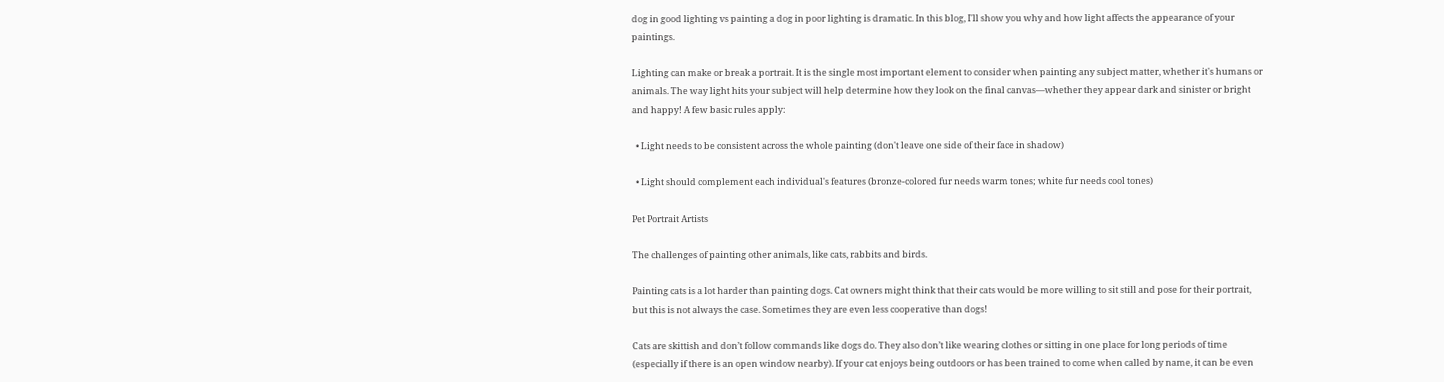dog in good lighting vs painting a dog in poor lighting is dramatic. In this blog, I'll show you why and how light affects the appearance of your paintings.

Lighting can make or break a portrait. It is the single most important element to consider when painting any subject matter, whether it's humans or animals. The way light hits your subject will help determine how they look on the final canvas—whether they appear dark and sinister or bright and happy! A few basic rules apply:

  • Light needs to be consistent across the whole painting (don't leave one side of their face in shadow)

  • Light should complement each individual's features (bronze-colored fur needs warm tones; white fur needs cool tones)

Pet Portrait Artists

The challenges of painting other animals, like cats, rabbits and birds.

Painting cats is a lot harder than painting dogs. Cat owners might think that their cats would be more willing to sit still and pose for their portrait, but this is not always the case. Sometimes they are even less cooperative than dogs!

Cats are skittish and don’t follow commands like dogs do. They also don’t like wearing clothes or sitting in one place for long periods of time (especially if there is an open window nearby). If your cat enjoys being outdoors or has been trained to come when called by name, it can be even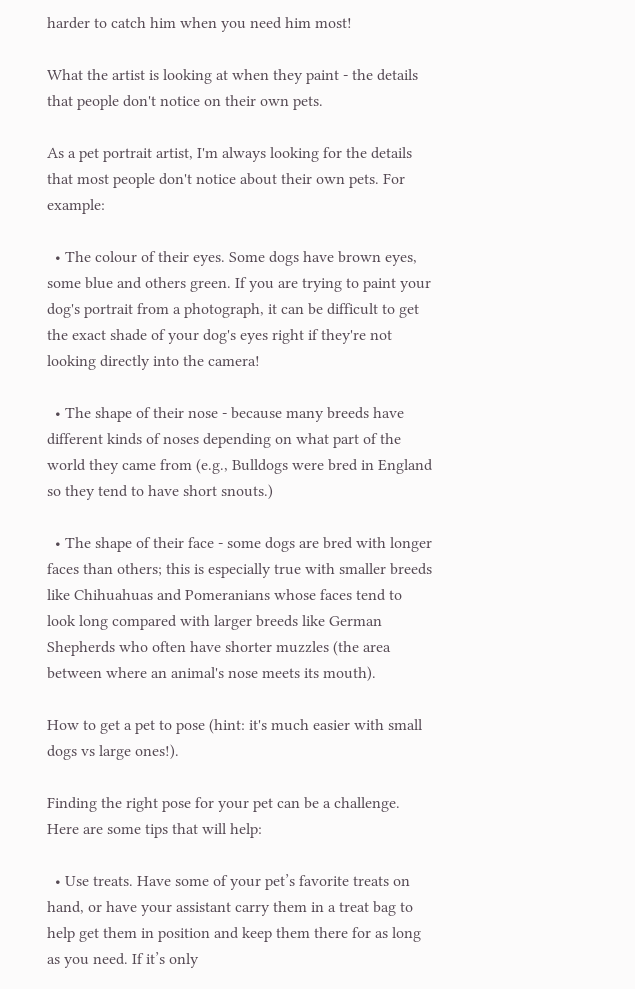harder to catch him when you need him most!

What the artist is looking at when they paint - the details that people don't notice on their own pets.

As a pet portrait artist, I'm always looking for the details that most people don't notice about their own pets. For example:

  • The colour of their eyes. Some dogs have brown eyes, some blue and others green. If you are trying to paint your dog's portrait from a photograph, it can be difficult to get the exact shade of your dog's eyes right if they're not looking directly into the camera!

  • The shape of their nose - because many breeds have different kinds of noses depending on what part of the world they came from (e.g., Bulldogs were bred in England so they tend to have short snouts.)

  • The shape of their face - some dogs are bred with longer faces than others; this is especially true with smaller breeds like Chihuahuas and Pomeranians whose faces tend to look long compared with larger breeds like German Shepherds who often have shorter muzzles (the area between where an animal's nose meets its mouth).

How to get a pet to pose (hint: it's much easier with small dogs vs large ones!).

Finding the right pose for your pet can be a challenge. Here are some tips that will help:

  • Use treats. Have some of your pet’s favorite treats on hand, or have your assistant carry them in a treat bag to help get them in position and keep them there for as long as you need. If it’s only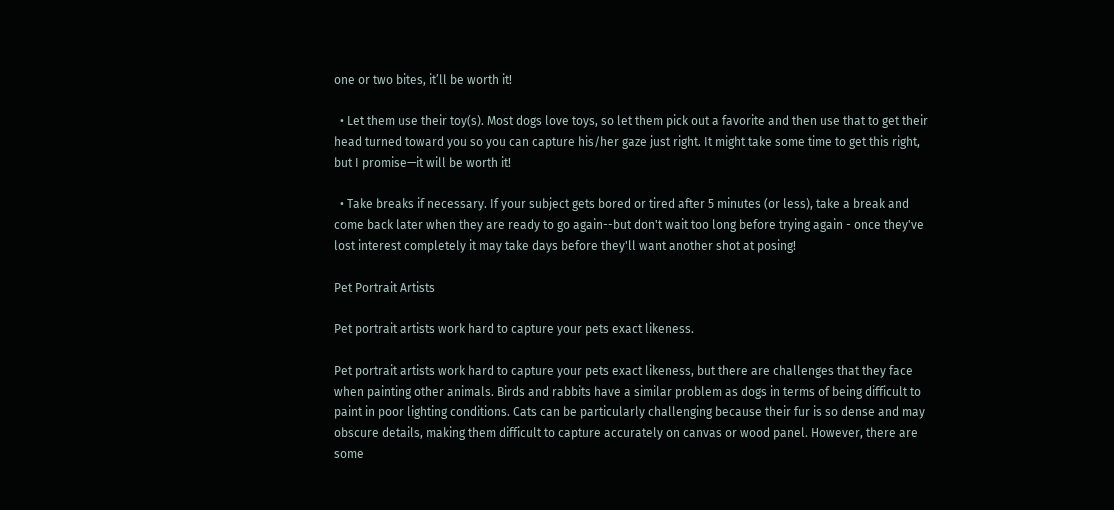one or two bites, it’ll be worth it!

  • Let them use their toy(s). Most dogs love toys, so let them pick out a favorite and then use that to get their head turned toward you so you can capture his/her gaze just right. It might take some time to get this right, but I promise—it will be worth it!

  • Take breaks if necessary. If your subject gets bored or tired after 5 minutes (or less), take a break and come back later when they are ready to go again--but don't wait too long before trying again - once they've lost interest completely it may take days before they'll want another shot at posing!

Pet Portrait Artists

Pet portrait artists work hard to capture your pets exact likeness.

Pet portrait artists work hard to capture your pets exact likeness, but there are challenges that they face when painting other animals. Birds and rabbits have a similar problem as dogs in terms of being difficult to paint in poor lighting conditions. Cats can be particularly challenging because their fur is so dense and may obscure details, making them difficult to capture accurately on canvas or wood panel. However, there are some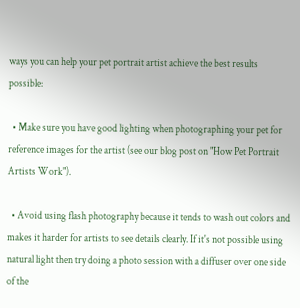ways you can help your pet portrait artist achieve the best results possible:

  • Make sure you have good lighting when photographing your pet for reference images for the artist (see our blog post on "How Pet Portrait Artists Work").

  • Avoid using flash photography because it tends to wash out colors and makes it harder for artists to see details clearly. If it's not possible using natural light then try doing a photo session with a diffuser over one side of the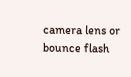camera lens or bounce flash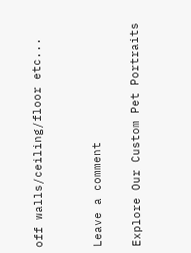off walls/ceiling/floor etc...


Leave a comment

Explore Our Custom Pet Portraits